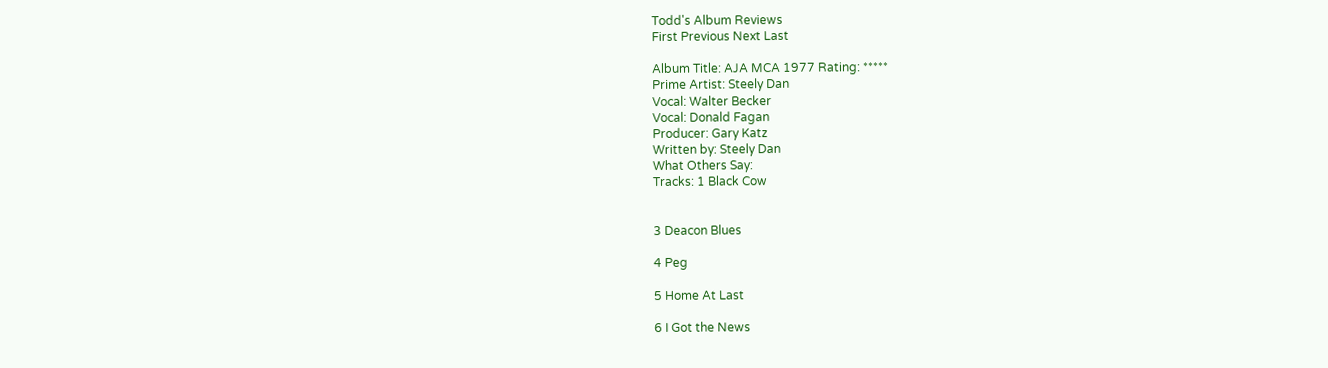Todd's Album Reviews
First Previous Next Last

Album Title: AJA MCA 1977 Rating: *****
Prime Artist: Steely Dan
Vocal: Walter Becker
Vocal: Donald Fagan
Producer: Gary Katz
Written by: Steely Dan
What Others Say:
Tracks: 1 Black Cow


3 Deacon Blues

4 Peg

5 Home At Last

6 I Got the News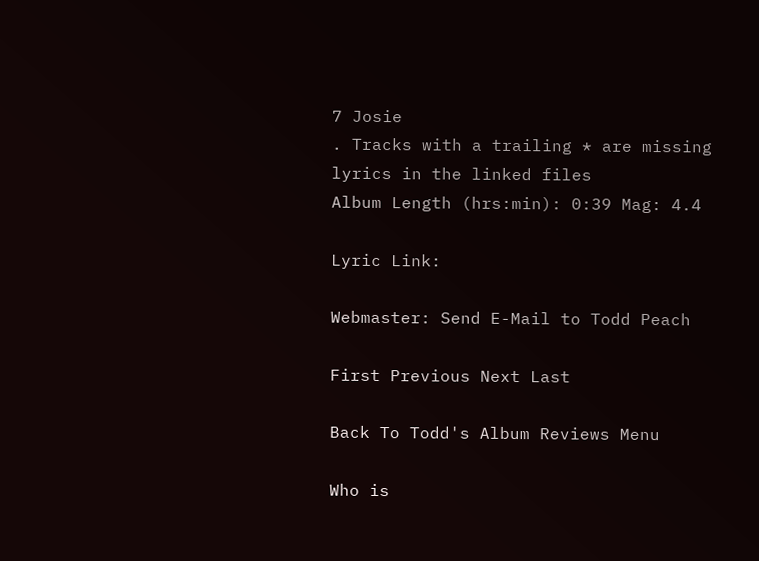7 Josie
. Tracks with a trailing * are missing lyrics in the linked files
Album Length (hrs:min): 0:39 Mag: 4.4

Lyric Link:

Webmaster: Send E-Mail to Todd Peach

First Previous Next Last

Back To Todd's Album Reviews Menu

Who is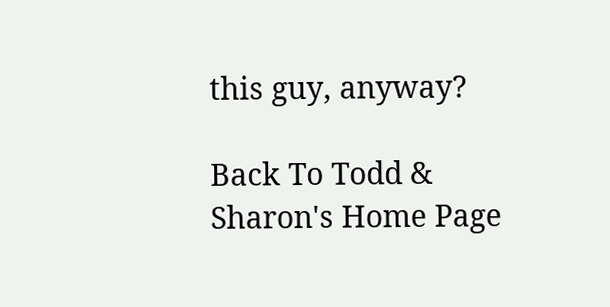this guy, anyway?

Back To Todd & Sharon's Home Page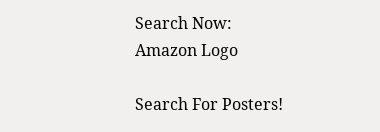Search Now:
Amazon Logo

Search For Posters!